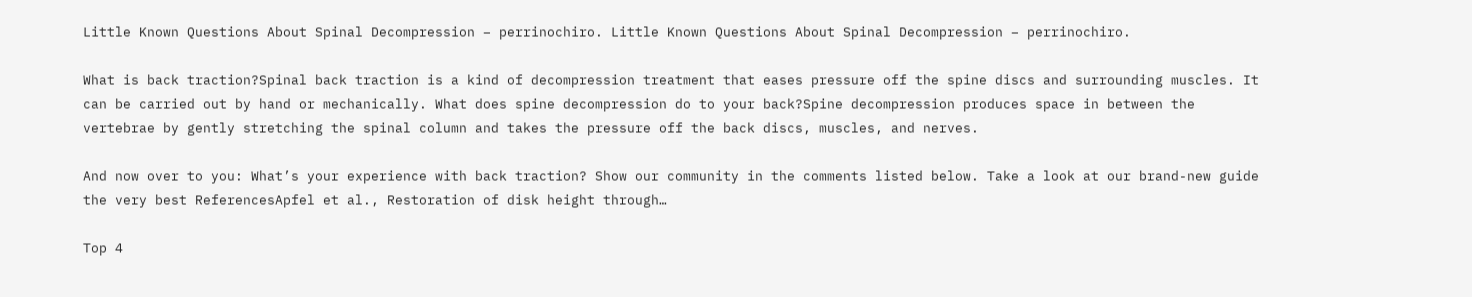Little Known Questions About Spinal Decompression – perrinochiro. Little Known Questions About Spinal Decompression – perrinochiro.

What is back traction?Spinal back traction is a kind of decompression treatment that eases pressure off the spine discs and surrounding muscles. It can be carried out by hand or mechanically. What does spine decompression do to your back?Spine decompression produces space in between the vertebrae by gently stretching the spinal column and takes the pressure off the back discs, muscles, and nerves.

And now over to you: What’s your experience with back traction? Show our community in the comments listed below. Take a look at our brand-new guide the very best ReferencesApfel et al., Restoration of disk height through…

Top 4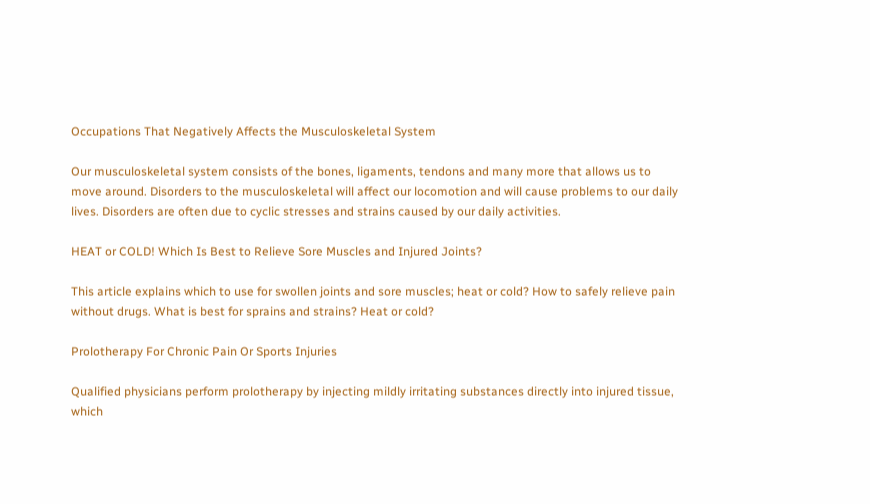Occupations That Negatively Affects the Musculoskeletal System

Our musculoskeletal system consists of the bones, ligaments, tendons and many more that allows us to move around. Disorders to the musculoskeletal will affect our locomotion and will cause problems to our daily lives. Disorders are often due to cyclic stresses and strains caused by our daily activities.

HEAT or COLD! Which Is Best to Relieve Sore Muscles and Injured Joints?

This article explains which to use for swollen joints and sore muscles; heat or cold? How to safely relieve pain without drugs. What is best for sprains and strains? Heat or cold?

Prolotherapy For Chronic Pain Or Sports Injuries

Qualified physicians perform prolotherapy by injecting mildly irritating substances directly into injured tissue, which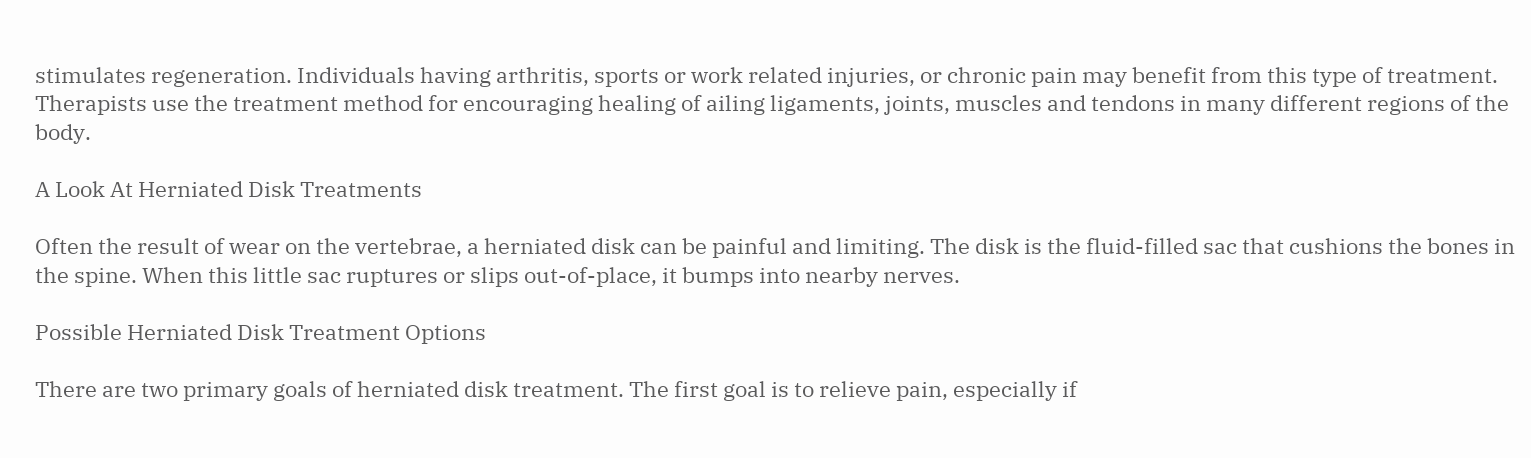stimulates regeneration. Individuals having arthritis, sports or work related injuries, or chronic pain may benefit from this type of treatment. Therapists use the treatment method for encouraging healing of ailing ligaments, joints, muscles and tendons in many different regions of the body.

A Look At Herniated Disk Treatments

Often the result of wear on the vertebrae, a herniated disk can be painful and limiting. The disk is the fluid-filled sac that cushions the bones in the spine. When this little sac ruptures or slips out-of-place, it bumps into nearby nerves.

Possible Herniated Disk Treatment Options

There are two primary goals of herniated disk treatment. The first goal is to relieve pain, especially if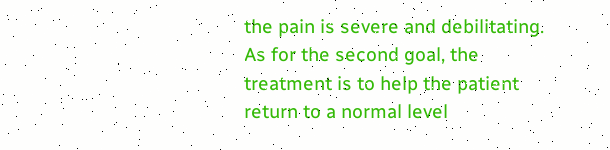the pain is severe and debilitating. As for the second goal, the treatment is to help the patient return to a normal level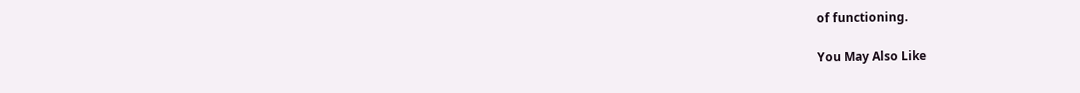of functioning.

You May Also Like